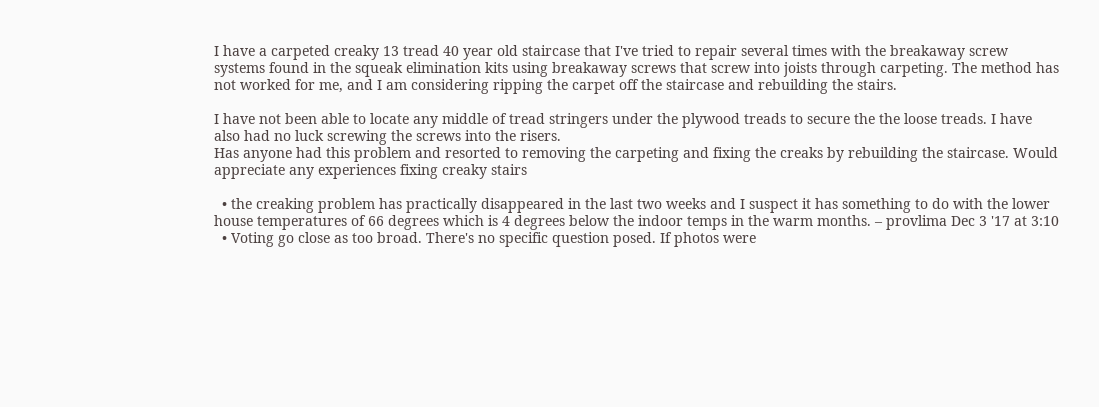I have a carpeted creaky 13 tread 40 year old staircase that I've tried to repair several times with the breakaway screw systems found in the squeak elimination kits using breakaway screws that screw into joists through carpeting. The method has not worked for me, and I am considering ripping the carpet off the staircase and rebuilding the stairs.

I have not been able to locate any middle of tread stringers under the plywood treads to secure the the loose treads. I have also had no luck screwing the screws into the risers.
Has anyone had this problem and resorted to removing the carpeting and fixing the creaks by rebuilding the staircase. Would appreciate any experiences fixing creaky stairs

  • the creaking problem has practically disappeared in the last two weeks and I suspect it has something to do with the lower house temperatures of 66 degrees which is 4 degrees below the indoor temps in the warm months. – provlima Dec 3 '17 at 3:10
  • Voting go close as too broad. There's no specific question posed. If photos were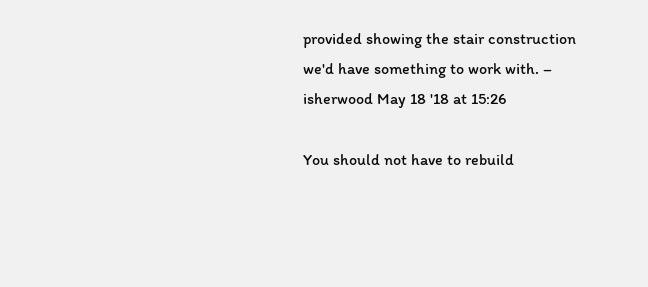provided showing the stair construction we'd have something to work with. – isherwood May 18 '18 at 15:26

You should not have to rebuild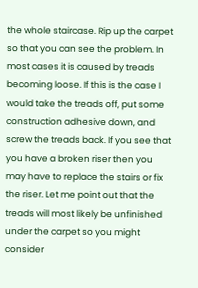the whole staircase. Rip up the carpet so that you can see the problem. In most cases it is caused by treads becoming loose. If this is the case I would take the treads off, put some construction adhesive down, and screw the treads back. If you see that you have a broken riser then you may have to replace the stairs or fix the riser. Let me point out that the treads will most likely be unfinished under the carpet so you might consider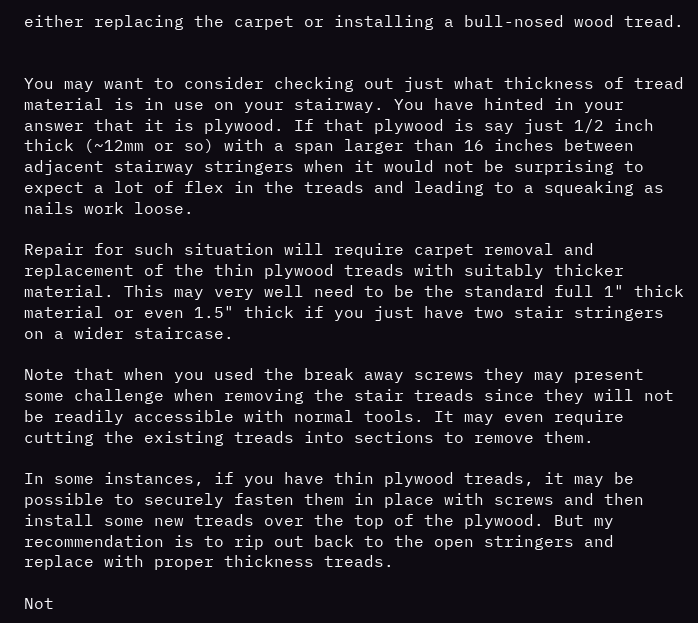either replacing the carpet or installing a bull-nosed wood tread.


You may want to consider checking out just what thickness of tread material is in use on your stairway. You have hinted in your answer that it is plywood. If that plywood is say just 1/2 inch thick (~12mm or so) with a span larger than 16 inches between adjacent stairway stringers when it would not be surprising to expect a lot of flex in the treads and leading to a squeaking as nails work loose.

Repair for such situation will require carpet removal and replacement of the thin plywood treads with suitably thicker material. This may very well need to be the standard full 1" thick material or even 1.5" thick if you just have two stair stringers on a wider staircase.

Note that when you used the break away screws they may present some challenge when removing the stair treads since they will not be readily accessible with normal tools. It may even require cutting the existing treads into sections to remove them.

In some instances, if you have thin plywood treads, it may be possible to securely fasten them in place with screws and then install some new treads over the top of the plywood. But my recommendation is to rip out back to the open stringers and replace with proper thickness treads.

Not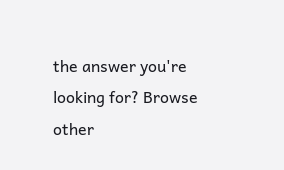the answer you're looking for? Browse other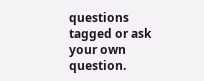questions tagged or ask your own question.